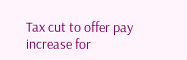Tax cut to offer pay increase for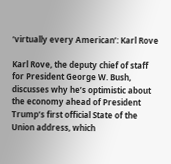‘virtually every American’: Karl Rove

Karl Rove, the deputy chief of staff for President George W. Bush, discusses why he’s optimistic about the economy ahead of President Trump’s first official State of the Union address, which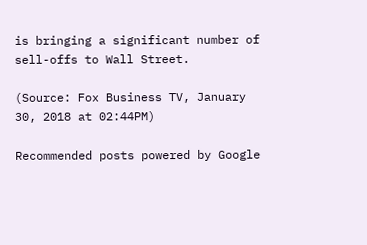is bringing a significant number of sell-offs to Wall Street.

(Source: Fox Business TV, January 30, 2018 at 02:44PM)

Recommended posts powered by Google